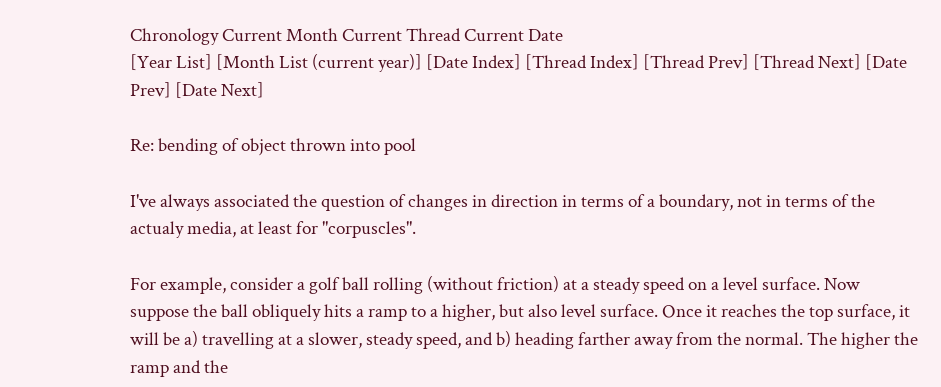Chronology Current Month Current Thread Current Date
[Year List] [Month List (current year)] [Date Index] [Thread Index] [Thread Prev] [Thread Next] [Date Prev] [Date Next]

Re: bending of object thrown into pool

I've always associated the question of changes in direction in terms of a boundary, not in terms of the actualy media, at least for "corpuscles".

For example, consider a golf ball rolling (without friction) at a steady speed on a level surface. Now suppose the ball obliquely hits a ramp to a higher, but also level surface. Once it reaches the top surface, it will be a) travelling at a slower, steady speed, and b) heading farther away from the normal. The higher the ramp and the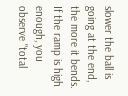slower the ball is going at the end, the more it bends. If the ramp is high enough, you observe "total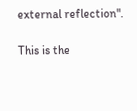external reflection".

This is the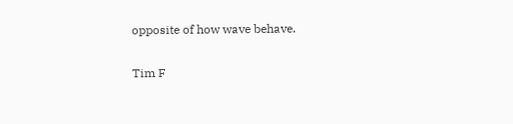opposite of how wave behave.

Tim F